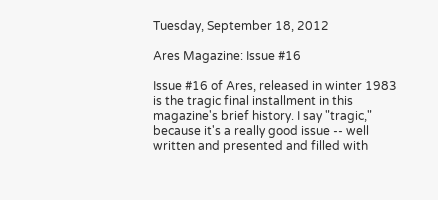Tuesday, September 18, 2012

Ares Magazine: Issue #16

Issue #16 of Ares, released in winter 1983 is the tragic final installment in this magazine's brief history. I say "tragic," because it's a really good issue -- well written and presented and filled with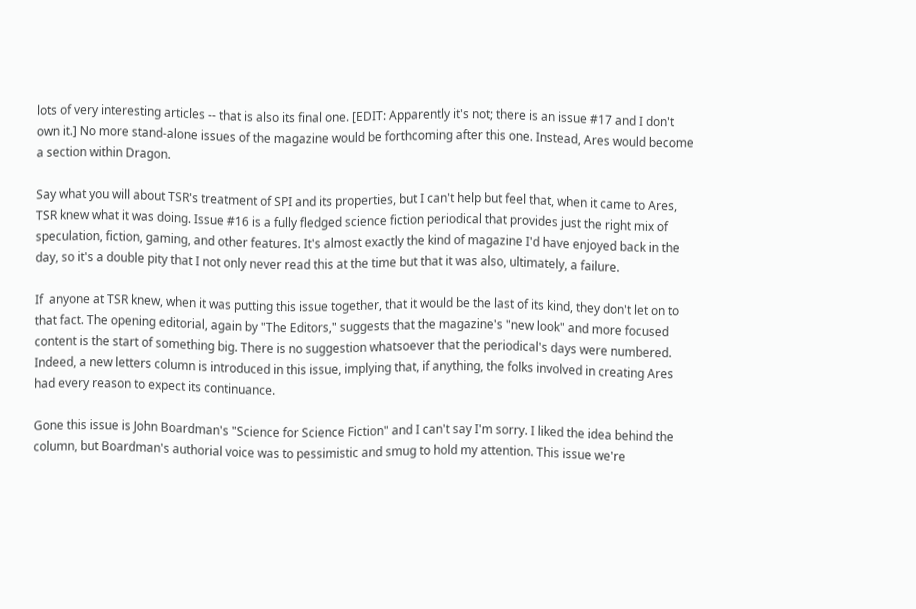lots of very interesting articles -- that is also its final one. [EDIT: Apparently it's not; there is an issue #17 and I don't own it.] No more stand-alone issues of the magazine would be forthcoming after this one. Instead, Ares would become a section within Dragon.

Say what you will about TSR's treatment of SPI and its properties, but I can't help but feel that, when it came to Ares, TSR knew what it was doing. Issue #16 is a fully fledged science fiction periodical that provides just the right mix of speculation, fiction, gaming, and other features. It's almost exactly the kind of magazine I'd have enjoyed back in the day, so it's a double pity that I not only never read this at the time but that it was also, ultimately, a failure.

If  anyone at TSR knew, when it was putting this issue together, that it would be the last of its kind, they don't let on to that fact. The opening editorial, again by "The Editors," suggests that the magazine's "new look" and more focused content is the start of something big. There is no suggestion whatsoever that the periodical's days were numbered. Indeed, a new letters column is introduced in this issue, implying that, if anything, the folks involved in creating Ares had every reason to expect its continuance.

Gone this issue is John Boardman's "Science for Science Fiction" and I can't say I'm sorry. I liked the idea behind the column, but Boardman's authorial voice was to pessimistic and smug to hold my attention. This issue we're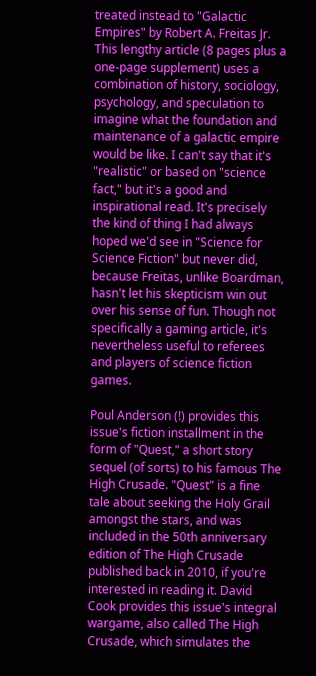treated instead to "Galactic Empires" by Robert A. Freitas Jr. This lengthy article (8 pages plus a one-page supplement) uses a combination of history, sociology, psychology, and speculation to imagine what the foundation and maintenance of a galactic empire would be like. I can't say that it's "realistic" or based on "science fact," but it's a good and inspirational read. It's precisely the kind of thing I had always hoped we'd see in "Science for Science Fiction" but never did, because Freitas, unlike Boardman, hasn't let his skepticism win out over his sense of fun. Though not specifically a gaming article, it's nevertheless useful to referees and players of science fiction games.

Poul Anderson (!) provides this issue's fiction installment in the form of "Quest," a short story sequel (of sorts) to his famous The High Crusade. "Quest" is a fine tale about seeking the Holy Grail amongst the stars, and was included in the 50th anniversary edition of The High Crusade published back in 2010, if you're interested in reading it. David Cook provides this issue's integral wargame, also called The High Crusade, which simulates the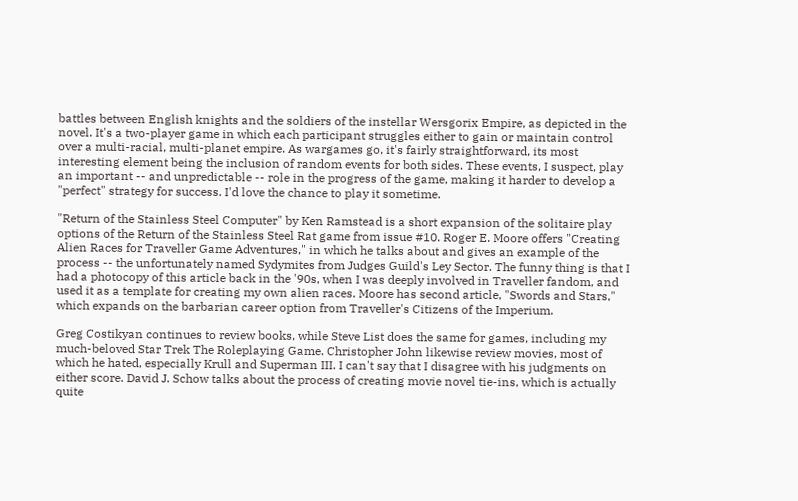battles between English knights and the soldiers of the instellar Wersgorix Empire, as depicted in the novel. It's a two-player game in which each participant struggles either to gain or maintain control over a multi-racial, multi-planet empire. As wargames go, it's fairly straightforward, its most interesting element being the inclusion of random events for both sides. These events, I suspect, play an important -- and unpredictable -- role in the progress of the game, making it harder to develop a "perfect" strategy for success. I'd love the chance to play it sometime.

"Return of the Stainless Steel Computer" by Ken Ramstead is a short expansion of the solitaire play options of the Return of the Stainless Steel Rat game from issue #10. Roger E. Moore offers "Creating Alien Races for Traveller Game Adventures," in which he talks about and gives an example of the process -- the unfortunately named Sydymites from Judges Guild's Ley Sector. The funny thing is that I had a photocopy of this article back in the '90s, when I was deeply involved in Traveller fandom, and used it as a template for creating my own alien races. Moore has second article, "Swords and Stars," which expands on the barbarian career option from Traveller's Citizens of the Imperium.

Greg Costikyan continues to review books, while Steve List does the same for games, including my much-beloved Star Trek The Roleplaying Game. Christopher John likewise review movies, most of which he hated, especially Krull and Superman III. I can't say that I disagree with his judgments on either score. David J. Schow talks about the process of creating movie novel tie-ins, which is actually quite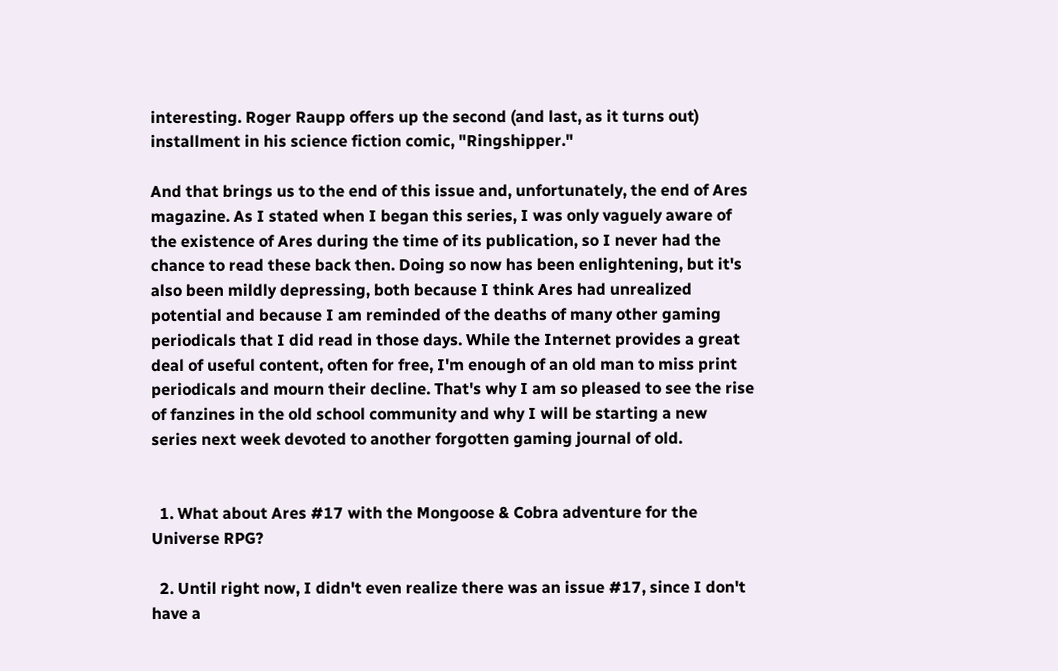interesting. Roger Raupp offers up the second (and last, as it turns out) installment in his science fiction comic, "Ringshipper."

And that brings us to the end of this issue and, unfortunately, the end of Ares magazine. As I stated when I began this series, I was only vaguely aware of the existence of Ares during the time of its publication, so I never had the chance to read these back then. Doing so now has been enlightening, but it's also been mildly depressing, both because I think Ares had unrealized potential and because I am reminded of the deaths of many other gaming periodicals that I did read in those days. While the Internet provides a great deal of useful content, often for free, I'm enough of an old man to miss print periodicals and mourn their decline. That's why I am so pleased to see the rise of fanzines in the old school community and why I will be starting a new series next week devoted to another forgotten gaming journal of old.


  1. What about Ares #17 with the Mongoose & Cobra adventure for the Universe RPG?

  2. Until right now, I didn't even realize there was an issue #17, since I don't have a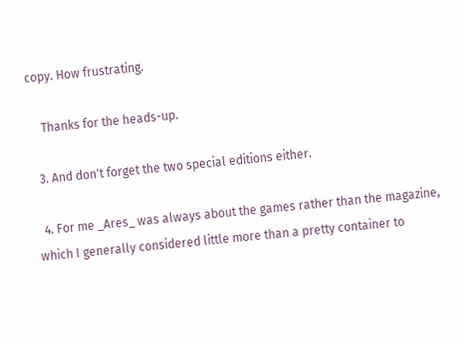copy. How frustrating.

    Thanks for the heads-up.

  3. And don't forget the two special editions either.

  4. For me _Ares_ was always about the games rather than the magazine, which I generally considered little more than a pretty container to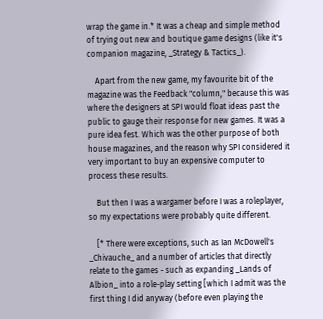wrap the game in.* It was a cheap and simple method of trying out new and boutique game designs (like it's companion magazine, _Strategy & Tactics_).

    Apart from the new game, my favourite bit of the magazine was the Feedback "column," because this was where the designers at SPI would float ideas past the public to gauge their response for new games. It was a pure idea fest. Which was the other purpose of both house magazines, and the reason why SPI considered it very important to buy an expensive computer to process these results.

    But then I was a wargamer before I was a roleplayer, so my expectations were probably quite different.

    [* There were exceptions, such as Ian McDowell's _Chivauche_ and a number of articles that directly relate to the games - such as expanding _Lands of Albion_ into a role-play setting [which I admit was the first thing I did anyway (before even playing the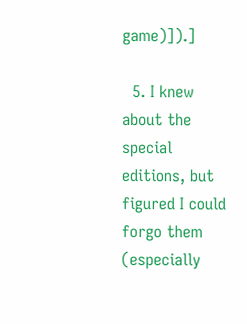game)]).]

  5. I knew about the special editions, but figured I could forgo them (especially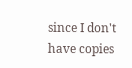since I don't have copies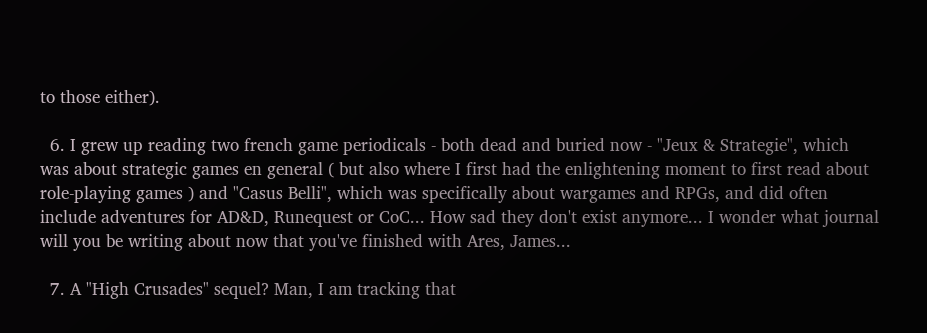to those either).

  6. I grew up reading two french game periodicals - both dead and buried now - "Jeux & Strategie", which was about strategic games en general ( but also where I first had the enlightening moment to first read about role-playing games ) and "Casus Belli", which was specifically about wargames and RPGs, and did often include adventures for AD&D, Runequest or CoC... How sad they don't exist anymore... I wonder what journal will you be writing about now that you've finished with Ares, James...

  7. A "High Crusades" sequel? Man, I am tracking that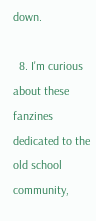down.

  8. I'm curious about these fanzines dedicated to the old school community,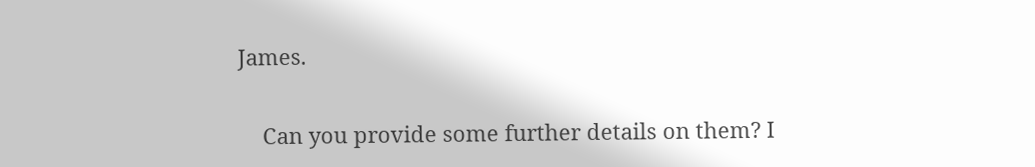James.

    Can you provide some further details on them? I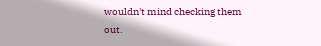wouldn't mind checking them out.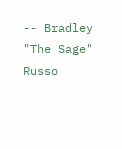-- Bradley "The Sage" Russo